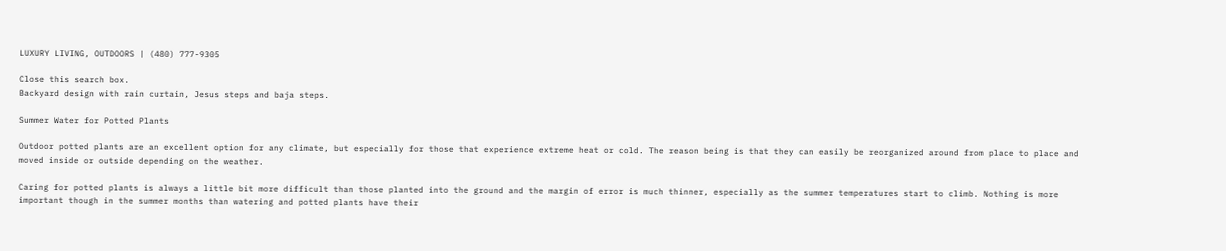LUXURY LIVING, OUTDOORS | (480) 777-9305

Close this search box.
Backyard design with rain curtain, Jesus steps and baja steps.

Summer Water for Potted Plants

Outdoor potted plants are an excellent option for any climate, but especially for those that experience extreme heat or cold. The reason being is that they can easily be reorganized around from place to place and moved inside or outside depending on the weather.

Caring for potted plants is always a little bit more difficult than those planted into the ground and the margin of error is much thinner, especially as the summer temperatures start to climb. Nothing is more important though in the summer months than watering and potted plants have their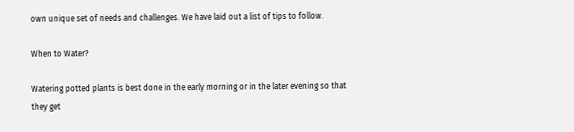own unique set of needs and challenges. We have laid out a list of tips to follow.

When to Water?

Watering potted plants is best done in the early morning or in the later evening so that they get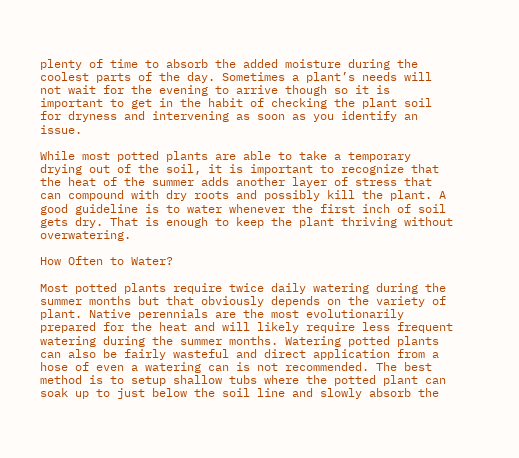plenty of time to absorb the added moisture during the coolest parts of the day. Sometimes a plant’s needs will not wait for the evening to arrive though so it is important to get in the habit of checking the plant soil for dryness and intervening as soon as you identify an issue.

While most potted plants are able to take a temporary drying out of the soil, it is important to recognize that the heat of the summer adds another layer of stress that can compound with dry roots and possibly kill the plant. A good guideline is to water whenever the first inch of soil gets dry. That is enough to keep the plant thriving without overwatering.

How Often to Water?

Most potted plants require twice daily watering during the summer months but that obviously depends on the variety of plant. Native perennials are the most evolutionarily prepared for the heat and will likely require less frequent watering during the summer months. Watering potted plants can also be fairly wasteful and direct application from a hose of even a watering can is not recommended. The best method is to setup shallow tubs where the potted plant can soak up to just below the soil line and slowly absorb the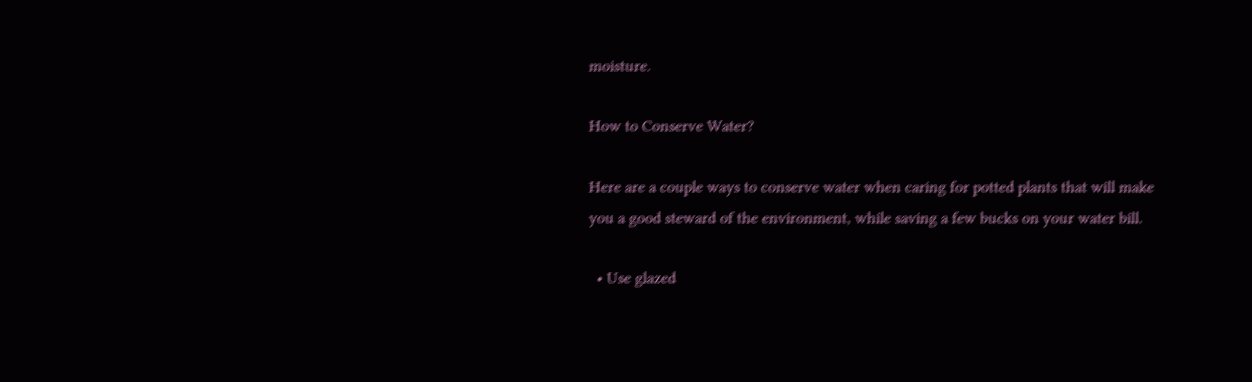moisture.

How to Conserve Water?

Here are a couple ways to conserve water when caring for potted plants that will make you a good steward of the environment, while saving a few bucks on your water bill.

  • Use glazed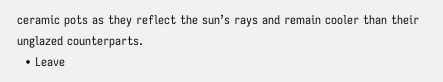ceramic pots as they reflect the sun’s rays and remain cooler than their unglazed counterparts.
  • Leave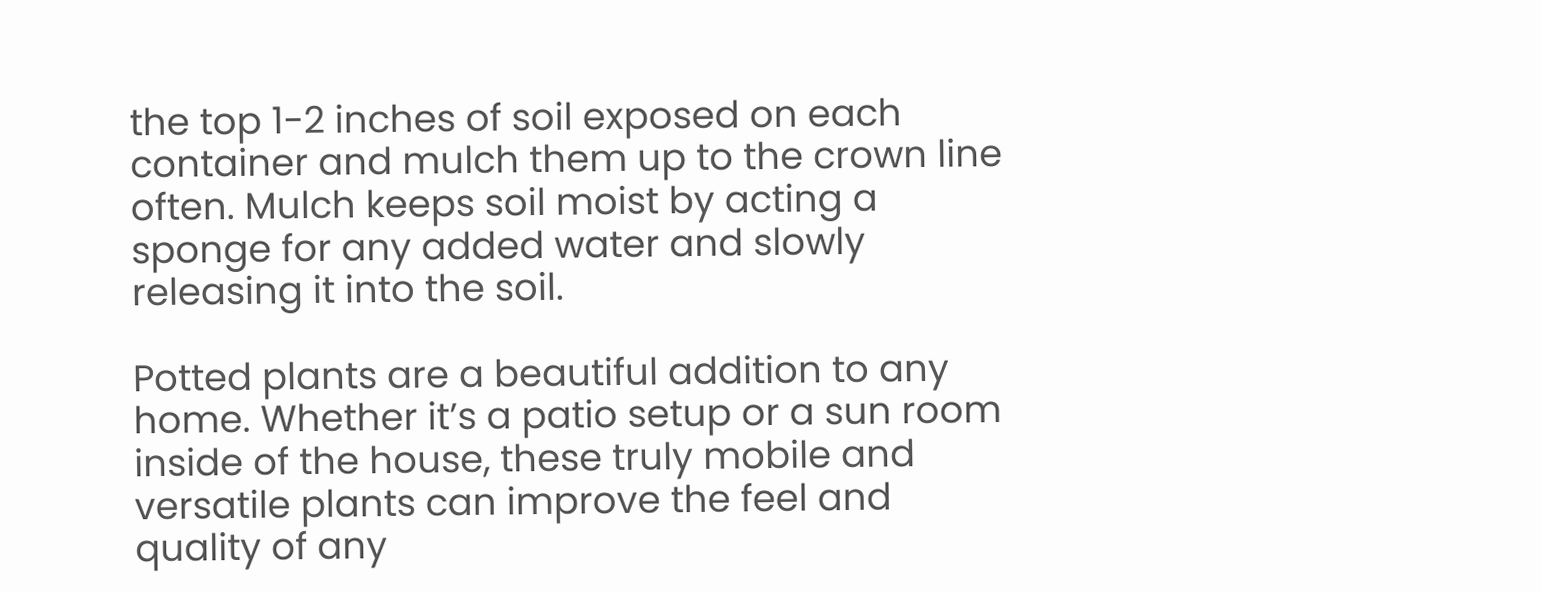the top 1-2 inches of soil exposed on each container and mulch them up to the crown line often. Mulch keeps soil moist by acting a sponge for any added water and slowly releasing it into the soil.

Potted plants are a beautiful addition to any home. Whether it’s a patio setup or a sun room inside of the house, these truly mobile and versatile plants can improve the feel and quality of any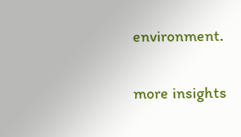environment.

more insights